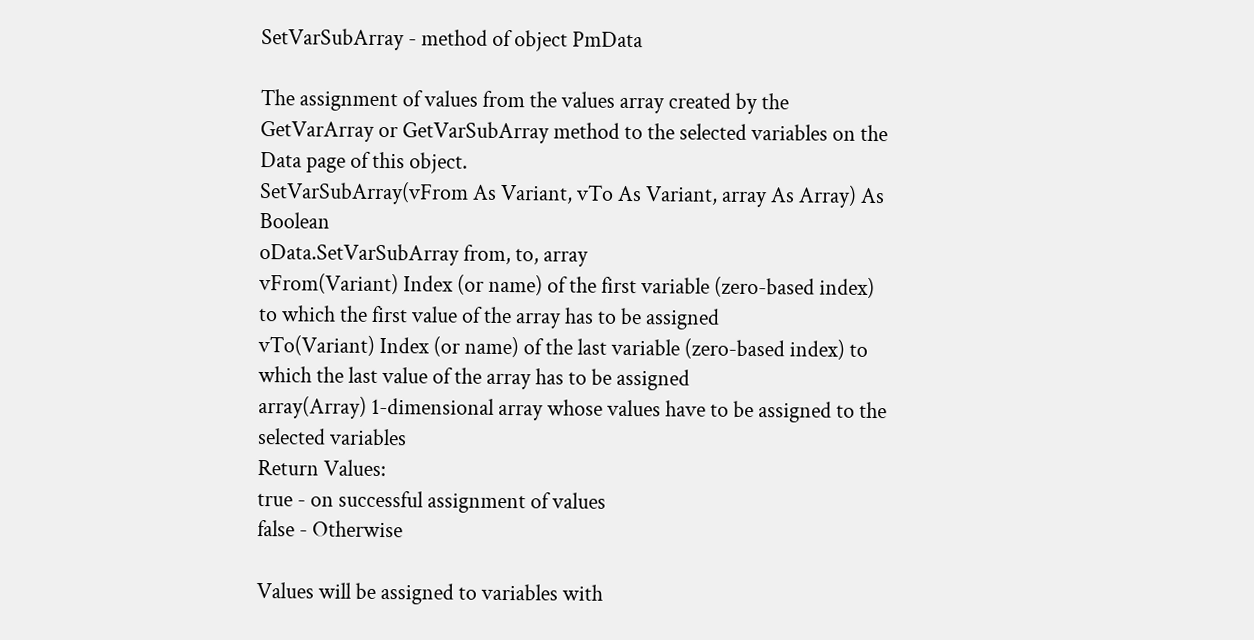SetVarSubArray - method of object PmData

The assignment of values from the values array created by the GetVarArray or GetVarSubArray method to the selected variables on the Data page of this object.
SetVarSubArray(vFrom As Variant, vTo As Variant, array As Array) As Boolean
oData.SetVarSubArray from, to, array
vFrom(Variant) Index (or name) of the first variable (zero-based index) to which the first value of the array has to be assigned
vTo(Variant) Index (or name) of the last variable (zero-based index) to which the last value of the array has to be assigned
array(Array) 1-dimensional array whose values have to be assigned to the selected variables
Return Values:
true - on successful assignment of values
false - Otherwise

Values will be assigned to variables with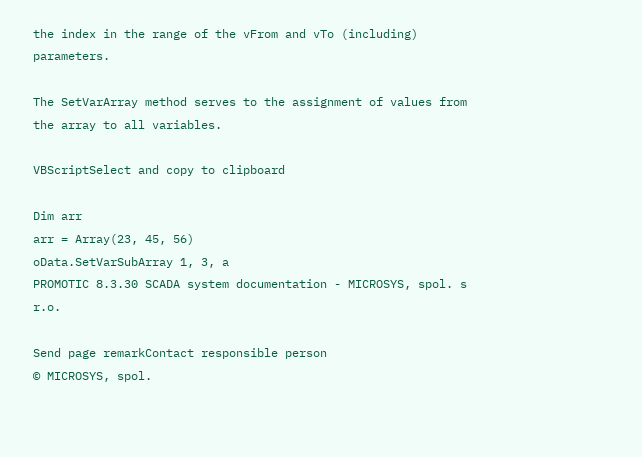the index in the range of the vFrom and vTo (including) parameters.

The SetVarArray method serves to the assignment of values from the array to all variables.

VBScriptSelect and copy to clipboard

Dim arr
arr = Array(23, 45, 56)
oData.SetVarSubArray 1, 3, a
PROMOTIC 8.3.30 SCADA system documentation - MICROSYS, spol. s r.o.

Send page remarkContact responsible person
© MICROSYS, spol.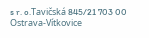s r. o.Tavičská 845/21 703 00 Ostrava-Vítkovice